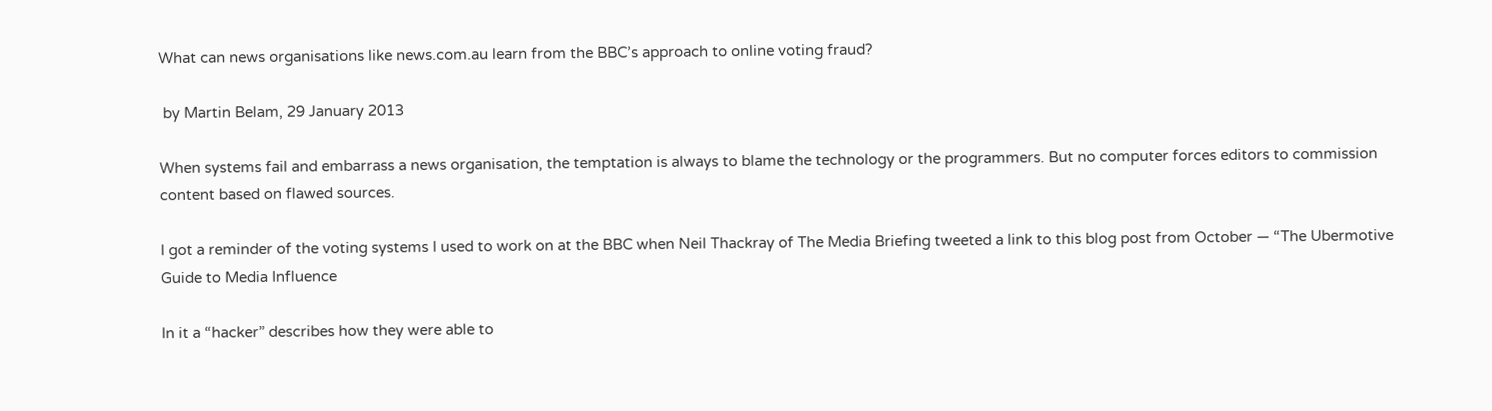What can news organisations like news.com.au learn from the BBC’s approach to online voting fraud?

 by Martin Belam, 29 January 2013

When systems fail and embarrass a news organisation, the temptation is always to blame the technology or the programmers. But no computer forces editors to commission content based on flawed sources.

I got a reminder of the voting systems I used to work on at the BBC when Neil Thackray of The Media Briefing tweeted a link to this blog post from October — “The Ubermotive Guide to Media Influence

In it a “hacker” describes how they were able to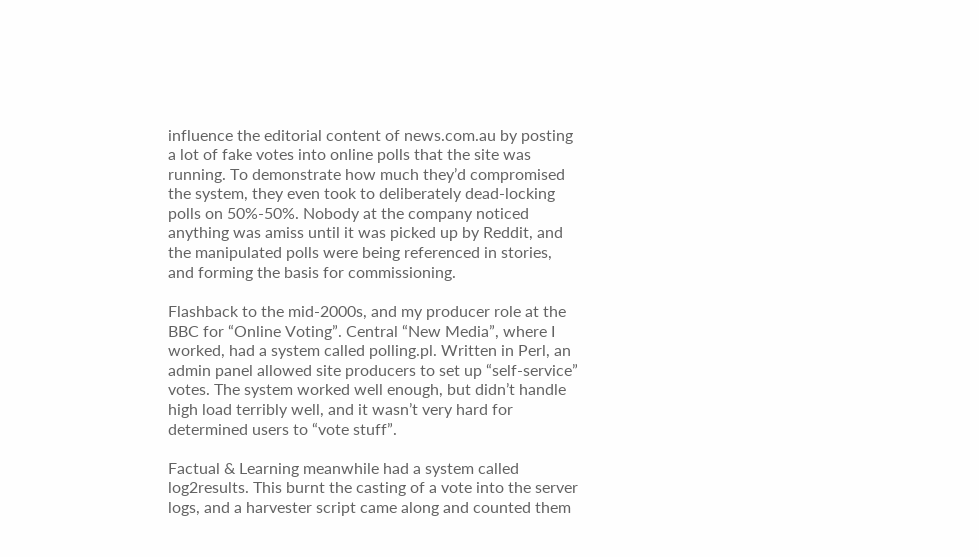influence the editorial content of news.com.au by posting a lot of fake votes into online polls that the site was running. To demonstrate how much they’d compromised the system, they even took to deliberately dead-locking polls on 50%-50%. Nobody at the company noticed anything was amiss until it was picked up by Reddit, and the manipulated polls were being referenced in stories, and forming the basis for commissioning.

Flashback to the mid-2000s, and my producer role at the BBC for “Online Voting”. Central “New Media”, where I worked, had a system called polling.pl. Written in Perl, an admin panel allowed site producers to set up “self-service” votes. The system worked well enough, but didn’t handle high load terribly well, and it wasn’t very hard for determined users to “vote stuff”.

Factual & Learning meanwhile had a system called log2results. This burnt the casting of a vote into the server logs, and a harvester script came along and counted them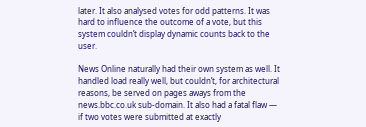later. It also analysed votes for odd patterns. It was hard to influence the outcome of a vote, but this system couldn’t display dynamic counts back to the user.

News Online naturally had their own system as well. It handled load really well, but couldn’t, for architectural reasons, be served on pages aways from the news.bbc.co.uk sub-domain. It also had a fatal flaw — if two votes were submitted at exactly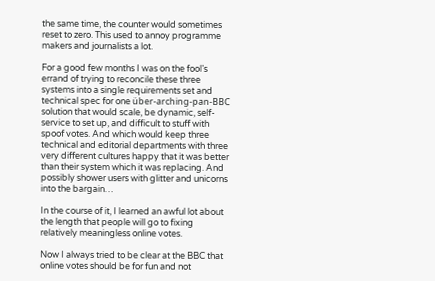the same time, the counter would sometimes reset to zero. This used to annoy programme makers and journalists a lot.

For a good few months I was on the fool’s errand of trying to reconcile these three systems into a single requirements set and technical spec for one über-arching-pan-BBC solution that would scale, be dynamic, self-service to set up, and difficult to stuff with spoof votes. And which would keep three technical and editorial departments with three very different cultures happy that it was better than their system which it was replacing. And possibly shower users with glitter and unicorns into the bargain…

In the course of it, I learned an awful lot about the length that people will go to fixing relatively meaningless online votes.

Now I always tried to be clear at the BBC that online votes should be for fun and not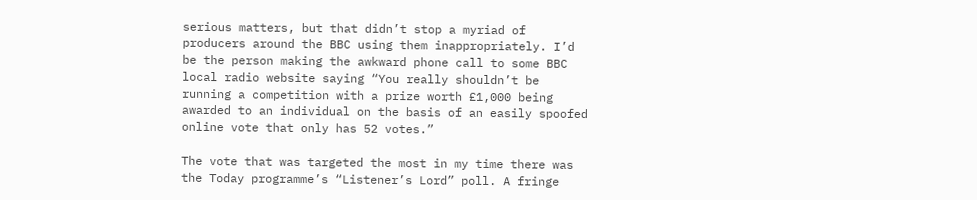serious matters, but that didn’t stop a myriad of producers around the BBC using them inappropriately. I’d be the person making the awkward phone call to some BBC local radio website saying “You really shouldn’t be running a competition with a prize worth £1,000 being awarded to an individual on the basis of an easily spoofed online vote that only has 52 votes.”

The vote that was targeted the most in my time there was the Today programme’s “Listener’s Lord” poll. A fringe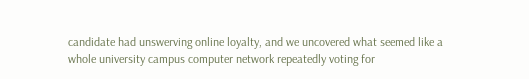candidate had unswerving online loyalty, and we uncovered what seemed like a whole university campus computer network repeatedly voting for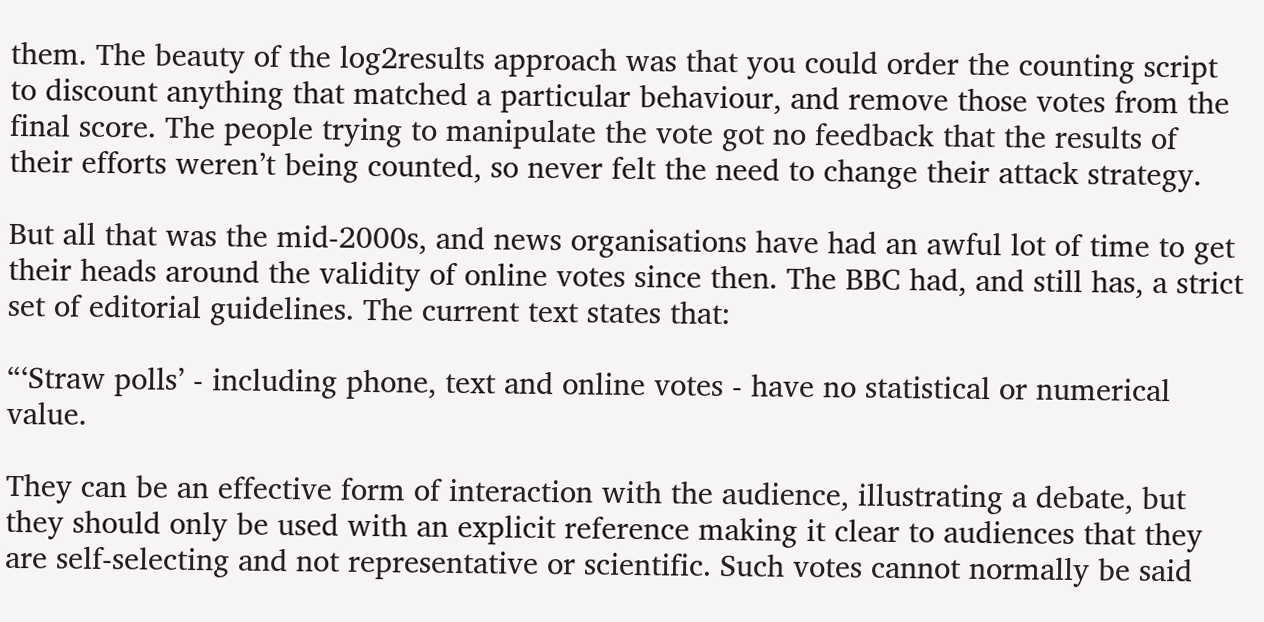them. The beauty of the log2results approach was that you could order the counting script to discount anything that matched a particular behaviour, and remove those votes from the final score. The people trying to manipulate the vote got no feedback that the results of their efforts weren’t being counted, so never felt the need to change their attack strategy.

But all that was the mid-2000s, and news organisations have had an awful lot of time to get their heads around the validity of online votes since then. The BBC had, and still has, a strict set of editorial guidelines. The current text states that:

“‘Straw polls’ - including phone, text and online votes - have no statistical or numerical value.

They can be an effective form of interaction with the audience, illustrating a debate, but they should only be used with an explicit reference making it clear to audiences that they are self-selecting and not representative or scientific. Such votes cannot normally be said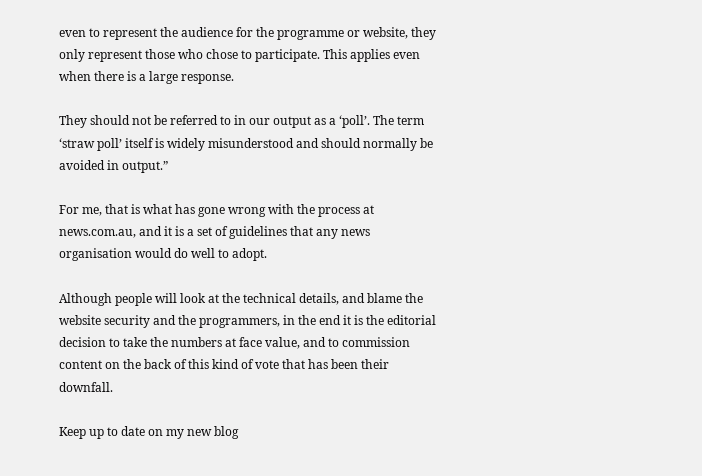even to represent the audience for the programme or website, they only represent those who chose to participate. This applies even when there is a large response.

They should not be referred to in our output as a ‘poll’. The term ‘straw poll’ itself is widely misunderstood and should normally be avoided in output.”

For me, that is what has gone wrong with the process at news.com.au, and it is a set of guidelines that any news organisation would do well to adopt.

Although people will look at the technical details, and blame the website security and the programmers, in the end it is the editorial decision to take the numbers at face value, and to commission content on the back of this kind of vote that has been their downfall.

Keep up to date on my new blog